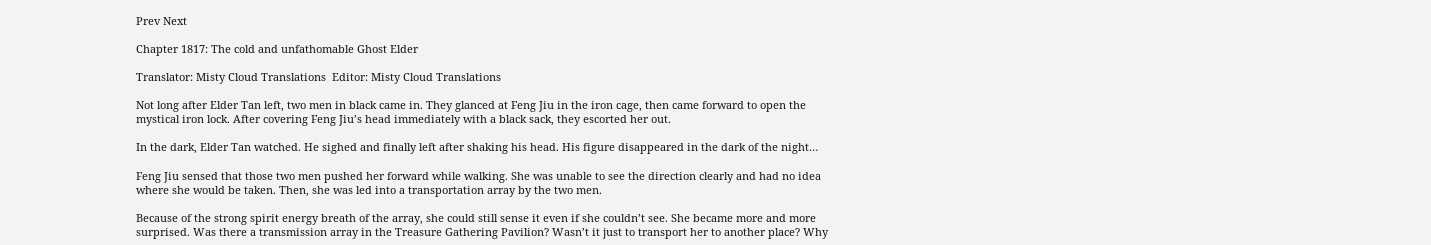Prev Next

Chapter 1817: The cold and unfathomable Ghost Elder

Translator: Misty Cloud Translations  Editor: Misty Cloud Translations

Not long after Elder Tan left, two men in black came in. They glanced at Feng Jiu in the iron cage, then came forward to open the mystical iron lock. After covering Feng Jiu’s head immediately with a black sack, they escorted her out.

In the dark, Elder Tan watched. He sighed and finally left after shaking his head. His figure disappeared in the dark of the night…

Feng Jiu sensed that those two men pushed her forward while walking. She was unable to see the direction clearly and had no idea where she would be taken. Then, she was led into a transportation array by the two men.

Because of the strong spirit energy breath of the array, she could still sense it even if she couldn’t see. She became more and more surprised. Was there a transmission array in the Treasure Gathering Pavilion? Wasn’t it just to transport her to another place? Why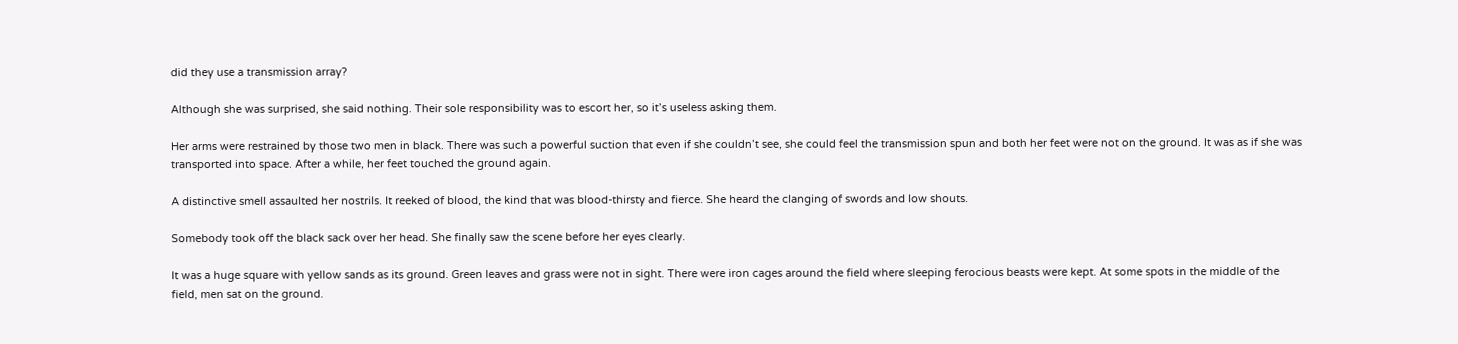did they use a transmission array?

Although she was surprised, she said nothing. Their sole responsibility was to escort her, so it’s useless asking them.

Her arms were restrained by those two men in black. There was such a powerful suction that even if she couldn’t see, she could feel the transmission spun and both her feet were not on the ground. It was as if she was transported into space. After a while, her feet touched the ground again.

A distinctive smell assaulted her nostrils. It reeked of blood, the kind that was blood-thirsty and fierce. She heard the clanging of swords and low shouts.

Somebody took off the black sack over her head. She finally saw the scene before her eyes clearly.

It was a huge square with yellow sands as its ground. Green leaves and grass were not in sight. There were iron cages around the field where sleeping ferocious beasts were kept. At some spots in the middle of the field, men sat on the ground.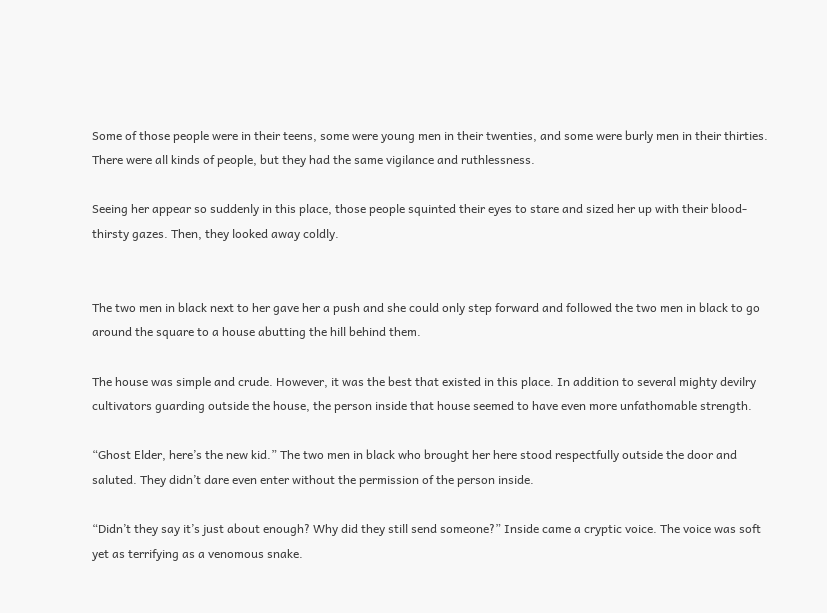Some of those people were in their teens, some were young men in their twenties, and some were burly men in their thirties. There were all kinds of people, but they had the same vigilance and ruthlessness.

Seeing her appear so suddenly in this place, those people squinted their eyes to stare and sized her up with their blood-thirsty gazes. Then, they looked away coldly.


The two men in black next to her gave her a push and she could only step forward and followed the two men in black to go around the square to a house abutting the hill behind them.

The house was simple and crude. However, it was the best that existed in this place. In addition to several mighty devilry cultivators guarding outside the house, the person inside that house seemed to have even more unfathomable strength.

“Ghost Elder, here’s the new kid.” The two men in black who brought her here stood respectfully outside the door and saluted. They didn’t dare even enter without the permission of the person inside.

“Didn’t they say it’s just about enough? Why did they still send someone?” Inside came a cryptic voice. The voice was soft yet as terrifying as a venomous snake.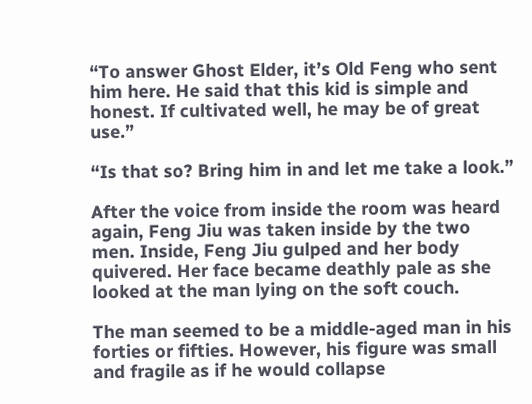“To answer Ghost Elder, it’s Old Feng who sent him here. He said that this kid is simple and honest. If cultivated well, he may be of great use.”

“Is that so? Bring him in and let me take a look.”

After the voice from inside the room was heard again, Feng Jiu was taken inside by the two men. Inside, Feng Jiu gulped and her body quivered. Her face became deathly pale as she looked at the man lying on the soft couch.

The man seemed to be a middle-aged man in his forties or fifties. However, his figure was small and fragile as if he would collapse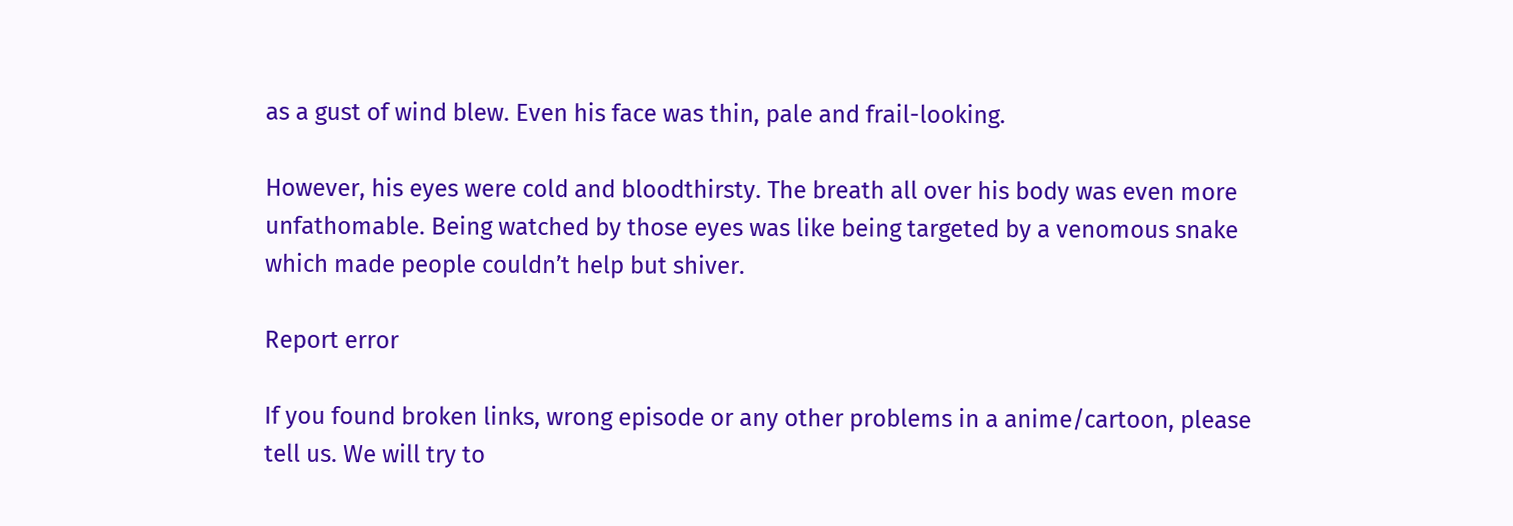as a gust of wind blew. Even his face was thin, pale and frail-looking.

However, his eyes were cold and bloodthirsty. The breath all over his body was even more unfathomable. Being watched by those eyes was like being targeted by a venomous snake which made people couldn’t help but shiver.

Report error

If you found broken links, wrong episode or any other problems in a anime/cartoon, please tell us. We will try to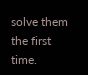solve them the first time.